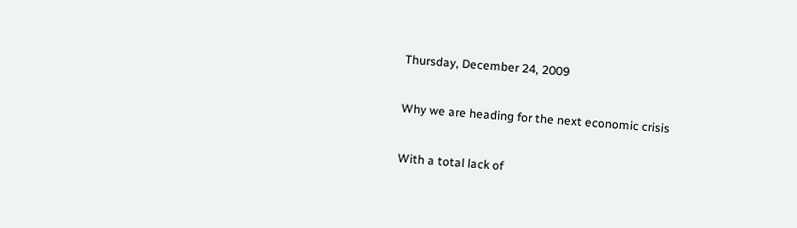Thursday, December 24, 2009

Why we are heading for the next economic crisis

With a total lack of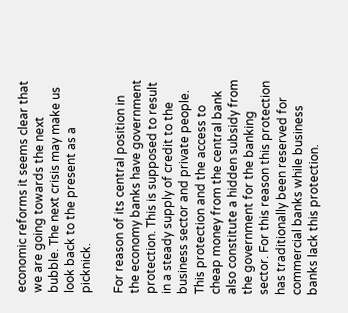economic reforms it seems clear that we are going towards the next bubble. The next crisis may make us look back to the present as a picknick.

For reason of its central position in the economy banks have government protection. This is supposed to result in a steady supply of credit to the business sector and private people. This protection and the access to cheap money from the central bank also constitute a hidden subsidy from the government for the banking sector. For this reason this protection has traditionally been reserved for commercial banks while business banks lack this protection.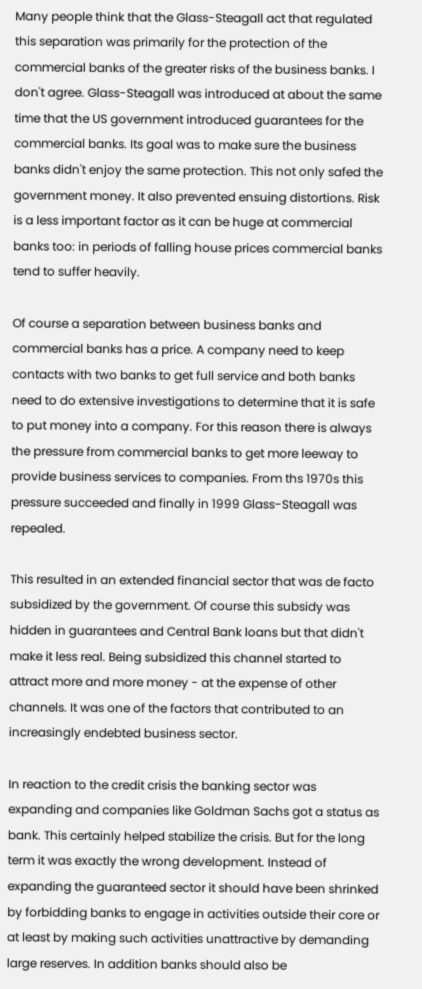Many people think that the Glass-Steagall act that regulated this separation was primarily for the protection of the commercial banks of the greater risks of the business banks. I don't agree. Glass-Steagall was introduced at about the same time that the US government introduced guarantees for the commercial banks. Its goal was to make sure the business banks didn't enjoy the same protection. This not only safed the government money. It also prevented ensuing distortions. Risk is a less important factor as it can be huge at commercial banks too: in periods of falling house prices commercial banks tend to suffer heavily.

Of course a separation between business banks and commercial banks has a price. A company need to keep contacts with two banks to get full service and both banks need to do extensive investigations to determine that it is safe to put money into a company. For this reason there is always the pressure from commercial banks to get more leeway to provide business services to companies. From ths 1970s this pressure succeeded and finally in 1999 Glass-Steagall was repealed.

This resulted in an extended financial sector that was de facto subsidized by the government. Of course this subsidy was hidden in guarantees and Central Bank loans but that didn't make it less real. Being subsidized this channel started to attract more and more money - at the expense of other channels. It was one of the factors that contributed to an increasingly endebted business sector.

In reaction to the credit crisis the banking sector was expanding and companies like Goldman Sachs got a status as bank. This certainly helped stabilize the crisis. But for the long term it was exactly the wrong development. Instead of expanding the guaranteed sector it should have been shrinked by forbidding banks to engage in activities outside their core or at least by making such activities unattractive by demanding large reserves. In addition banks should also be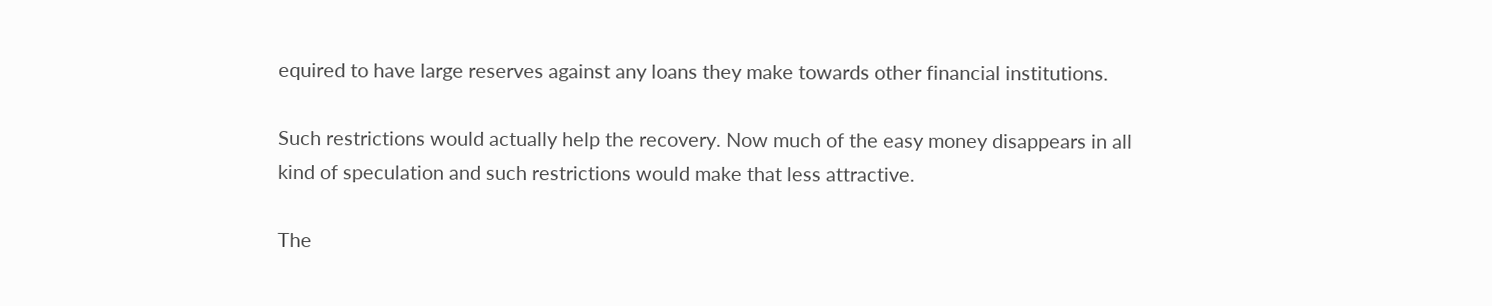equired to have large reserves against any loans they make towards other financial institutions.

Such restrictions would actually help the recovery. Now much of the easy money disappears in all kind of speculation and such restrictions would make that less attractive.

The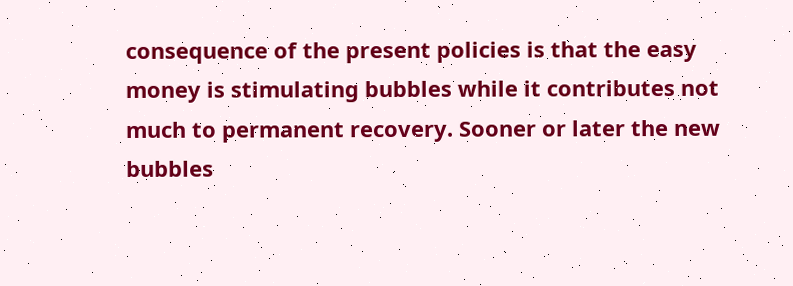consequence of the present policies is that the easy money is stimulating bubbles while it contributes not much to permanent recovery. Sooner or later the new bubbles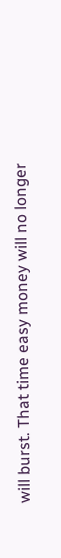will burst. That time easy money will no longer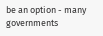be an option - many governments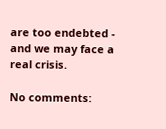are too endebted - and we may face a real crisis.

No comments: